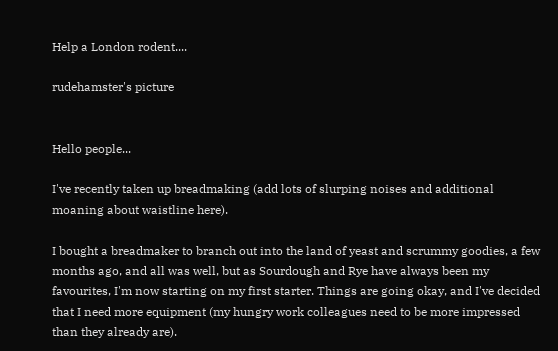Help a London rodent....

rudehamster's picture


Hello people...

I've recently taken up breadmaking (add lots of slurping noises and additional moaning about waistline here).

I bought a breadmaker to branch out into the land of yeast and scrummy goodies, a few months ago, and all was well, but as Sourdough and Rye have always been my favourites, I'm now starting on my first starter. Things are going okay, and I've decided that I need more equipment (my hungry work colleagues need to be more impressed than they already are).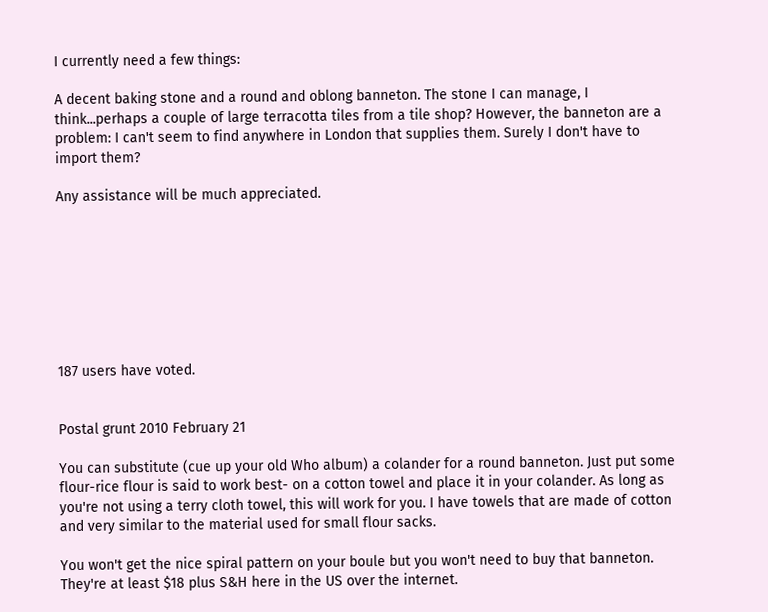I currently need a few things:

A decent baking stone and a round and oblong banneton. The stone I can manage, I think...perhaps a couple of large terracotta tiles from a tile shop? However, the banneton are a problem: I can't seem to find anywhere in London that supplies them. Surely I don't have to import them?

Any assistance will be much appreciated.








187 users have voted.


Postal grunt 2010 February 21

You can substitute (cue up your old Who album) a colander for a round banneton. Just put some flour-rice flour is said to work best- on a cotton towel and place it in your colander. As long as you're not using a terry cloth towel, this will work for you. I have towels that are made of cotton and very similar to the material used for small flour sacks.

You won't get the nice spiral pattern on your boule but you won't need to buy that banneton. They're at least $18 plus S&H here in the US over the internet.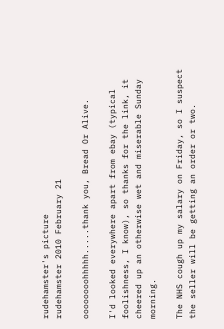rudehamster's picture
rudehamster 2010 February 21

oooooooohhhhh.....thank you, Bread Or Alive.

I'd looked everywhere apart from ebay (typical foolishness, I know), so thanks for the link, it cheered up an otherwise wet and miserable Sunday morning.

The NHS cough up my salary on Friday, so I suspect the seller will be getting an order or two.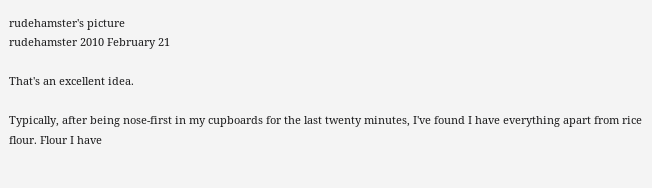rudehamster's picture
rudehamster 2010 February 21

That's an excellent idea.

Typically, after being nose-first in my cupboards for the last twenty minutes, I've found I have everything apart from rice flour. Flour I have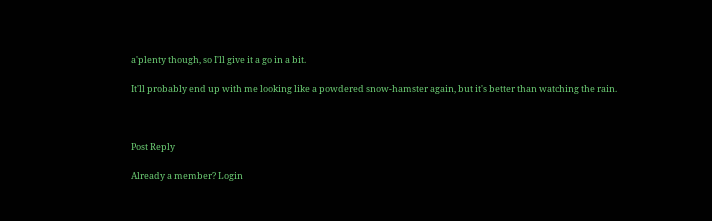a'plenty though, so I'll give it a go in a bit.

It'll probably end up with me looking like a powdered snow-hamster again, but it's better than watching the rain.



Post Reply

Already a member? Login